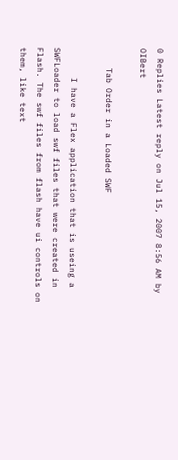0 Replies Latest reply on Jul 15, 2007 8:56 AM by OIBert

    Tab Order in a Loaded SWF

      I have a Flex application that is useing a SWFLoader to load swf files that were created in Flash. The swf files from flash have ui controls on them, like text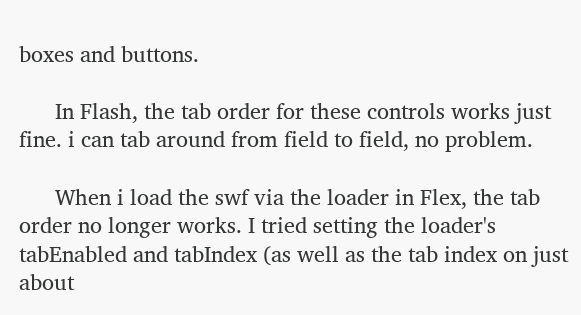boxes and buttons.

      In Flash, the tab order for these controls works just fine. i can tab around from field to field, no problem.

      When i load the swf via the loader in Flex, the tab order no longer works. I tried setting the loader's tabEnabled and tabIndex (as well as the tab index on just about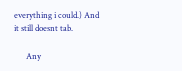everything i could.) And it still doesnt tab.

      Any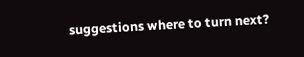suggestions where to turn next?